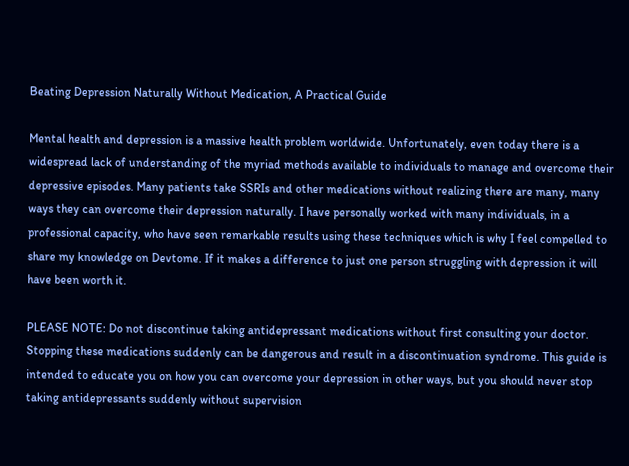Beating Depression Naturally Without Medication, A Practical Guide

Mental health and depression is a massive health problem worldwide. Unfortunately, even today there is a widespread lack of understanding of the myriad methods available to individuals to manage and overcome their depressive episodes. Many patients take SSRIs and other medications without realizing there are many, many ways they can overcome their depression naturally. I have personally worked with many individuals, in a professional capacity, who have seen remarkable results using these techniques which is why I feel compelled to share my knowledge on Devtome. If it makes a difference to just one person struggling with depression it will have been worth it.

PLEASE NOTE: Do not discontinue taking antidepressant medications without first consulting your doctor. Stopping these medications suddenly can be dangerous and result in a discontinuation syndrome. This guide is intended to educate you on how you can overcome your depression in other ways, but you should never stop taking antidepressants suddenly without supervision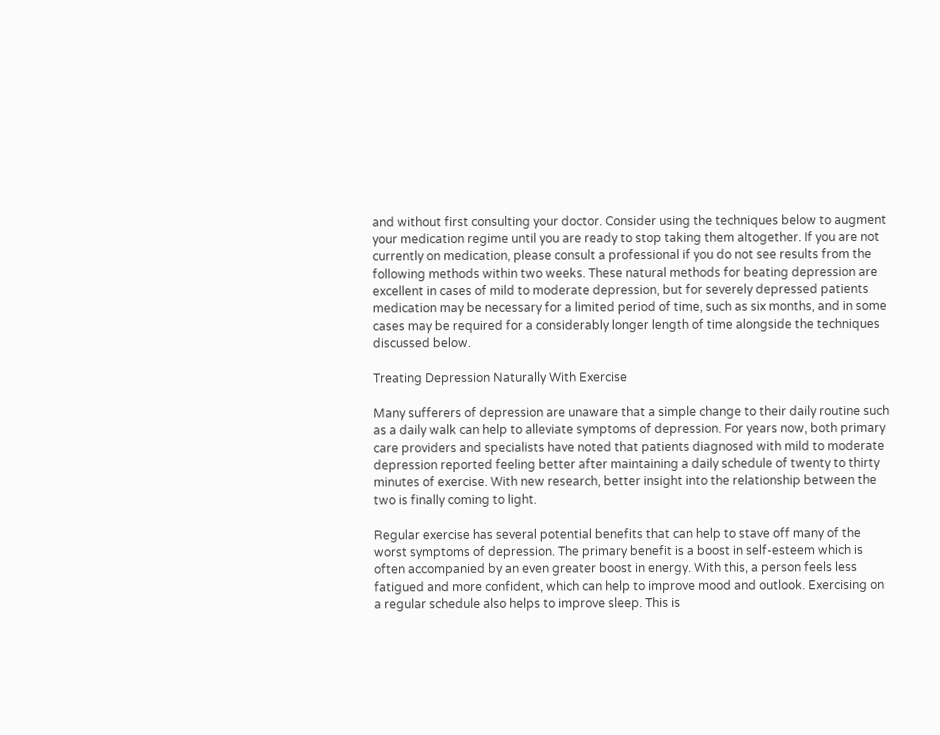and without first consulting your doctor. Consider using the techniques below to augment your medication regime until you are ready to stop taking them altogether. If you are not currently on medication, please consult a professional if you do not see results from the following methods within two weeks. These natural methods for beating depression are excellent in cases of mild to moderate depression, but for severely depressed patients medication may be necessary for a limited period of time, such as six months, and in some cases may be required for a considerably longer length of time alongside the techniques discussed below.

Treating Depression Naturally With Exercise

Many sufferers of depression are unaware that a simple change to their daily routine such as a daily walk can help to alleviate symptoms of depression. For years now, both primary care providers and specialists have noted that patients diagnosed with mild to moderate depression reported feeling better after maintaining a daily schedule of twenty to thirty minutes of exercise. With new research, better insight into the relationship between the two is finally coming to light.

Regular exercise has several potential benefits that can help to stave off many of the worst symptoms of depression. The primary benefit is a boost in self-esteem which is often accompanied by an even greater boost in energy. With this, a person feels less fatigued and more confident, which can help to improve mood and outlook. Exercising on a regular schedule also helps to improve sleep. This is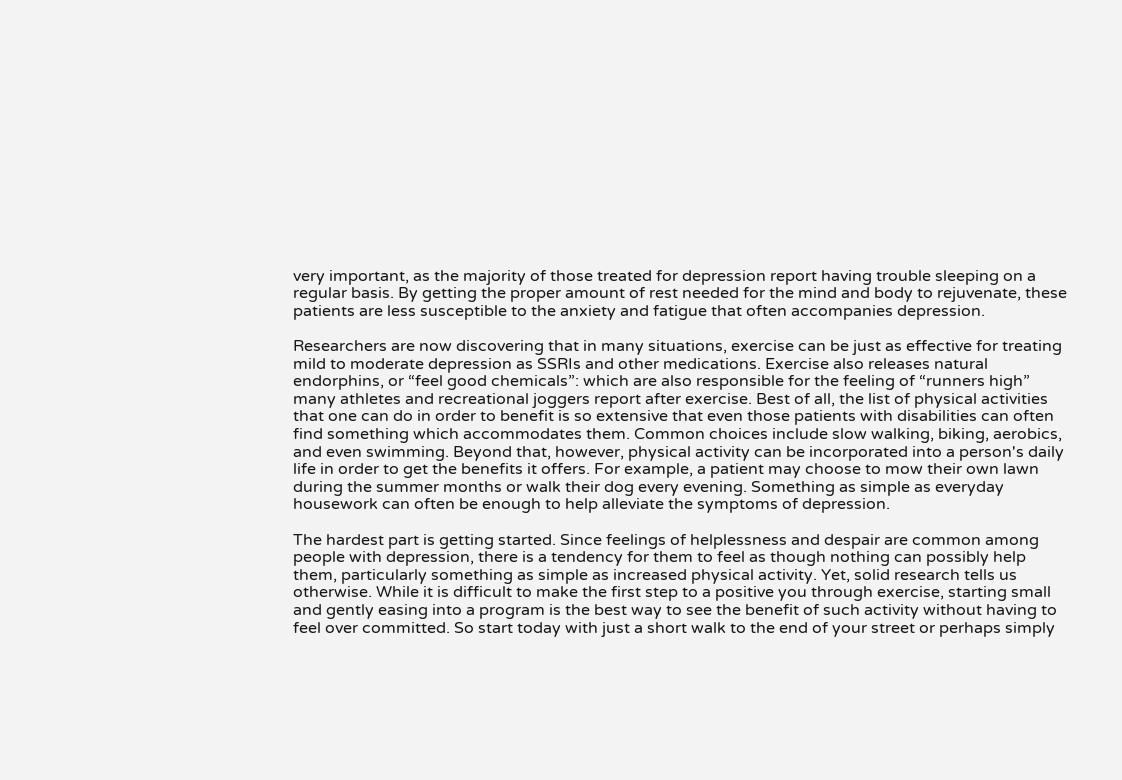very important, as the majority of those treated for depression report having trouble sleeping on a regular basis. By getting the proper amount of rest needed for the mind and body to rejuvenate, these patients are less susceptible to the anxiety and fatigue that often accompanies depression.

Researchers are now discovering that in many situations, exercise can be just as effective for treating mild to moderate depression as SSRIs and other medications. Exercise also releases natural endorphins, or “feel good chemicals”: which are also responsible for the feeling of “runners high” many athletes and recreational joggers report after exercise. Best of all, the list of physical activities that one can do in order to benefit is so extensive that even those patients with disabilities can often find something which accommodates them. Common choices include slow walking, biking, aerobics, and even swimming. Beyond that, however, physical activity can be incorporated into a person's daily life in order to get the benefits it offers. For example, a patient may choose to mow their own lawn during the summer months or walk their dog every evening. Something as simple as everyday housework can often be enough to help alleviate the symptoms of depression.

The hardest part is getting started. Since feelings of helplessness and despair are common among people with depression, there is a tendency for them to feel as though nothing can possibly help them, particularly something as simple as increased physical activity. Yet, solid research tells us otherwise. While it is difficult to make the first step to a positive you through exercise, starting small and gently easing into a program is the best way to see the benefit of such activity without having to feel over committed. So start today with just a short walk to the end of your street or perhaps simply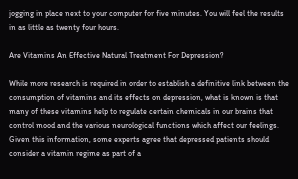jogging in place next to your computer for five minutes. You will feel the results in as little as twenty four hours.

Are Vitamins An Effective Natural Treatment For Depression?

While more research is required in order to establish a definitive link between the consumption of vitamins and its effects on depression, what is known is that many of these vitamins help to regulate certain chemicals in our brains that control mood and the various neurological functions which affect our feelings. Given this information, some experts agree that depressed patients should consider a vitamin regime as part of a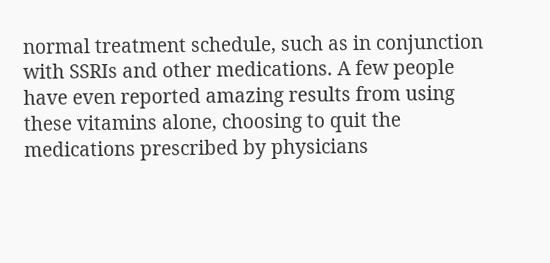normal treatment schedule, such as in conjunction with SSRIs and other medications. A few people have even reported amazing results from using these vitamins alone, choosing to quit the medications prescribed by physicians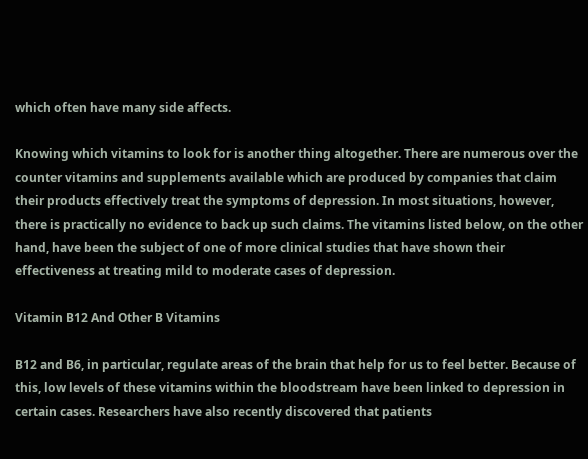which often have many side affects.

Knowing which vitamins to look for is another thing altogether. There are numerous over the counter vitamins and supplements available which are produced by companies that claim their products effectively treat the symptoms of depression. In most situations, however, there is practically no evidence to back up such claims. The vitamins listed below, on the other hand, have been the subject of one of more clinical studies that have shown their effectiveness at treating mild to moderate cases of depression.

Vitamin B12 And Other B Vitamins

B12 and B6, in particular, regulate areas of the brain that help for us to feel better. Because of this, low levels of these vitamins within the bloodstream have been linked to depression in certain cases. Researchers have also recently discovered that patients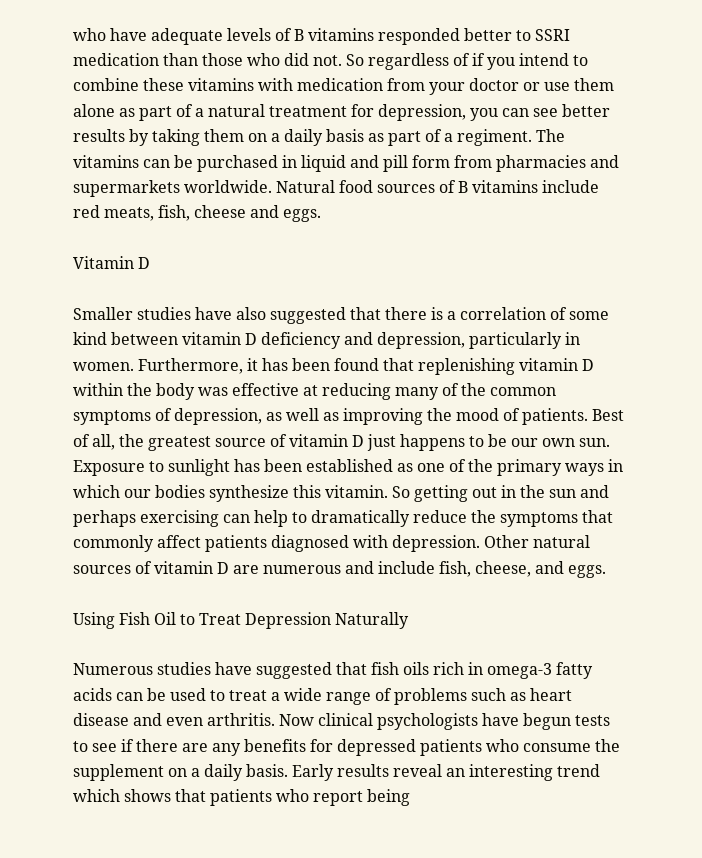who have adequate levels of B vitamins responded better to SSRI medication than those who did not. So regardless of if you intend to combine these vitamins with medication from your doctor or use them alone as part of a natural treatment for depression, you can see better results by taking them on a daily basis as part of a regiment. The vitamins can be purchased in liquid and pill form from pharmacies and supermarkets worldwide. Natural food sources of B vitamins include red meats, fish, cheese and eggs.

Vitamin D

Smaller studies have also suggested that there is a correlation of some kind between vitamin D deficiency and depression, particularly in women. Furthermore, it has been found that replenishing vitamin D within the body was effective at reducing many of the common symptoms of depression, as well as improving the mood of patients. Best of all, the greatest source of vitamin D just happens to be our own sun. Exposure to sunlight has been established as one of the primary ways in which our bodies synthesize this vitamin. So getting out in the sun and perhaps exercising can help to dramatically reduce the symptoms that commonly affect patients diagnosed with depression. Other natural sources of vitamin D are numerous and include fish, cheese, and eggs.

Using Fish Oil to Treat Depression Naturally

Numerous studies have suggested that fish oils rich in omega-3 fatty acids can be used to treat a wide range of problems such as heart disease and even arthritis. Now clinical psychologists have begun tests to see if there are any benefits for depressed patients who consume the supplement on a daily basis. Early results reveal an interesting trend which shows that patients who report being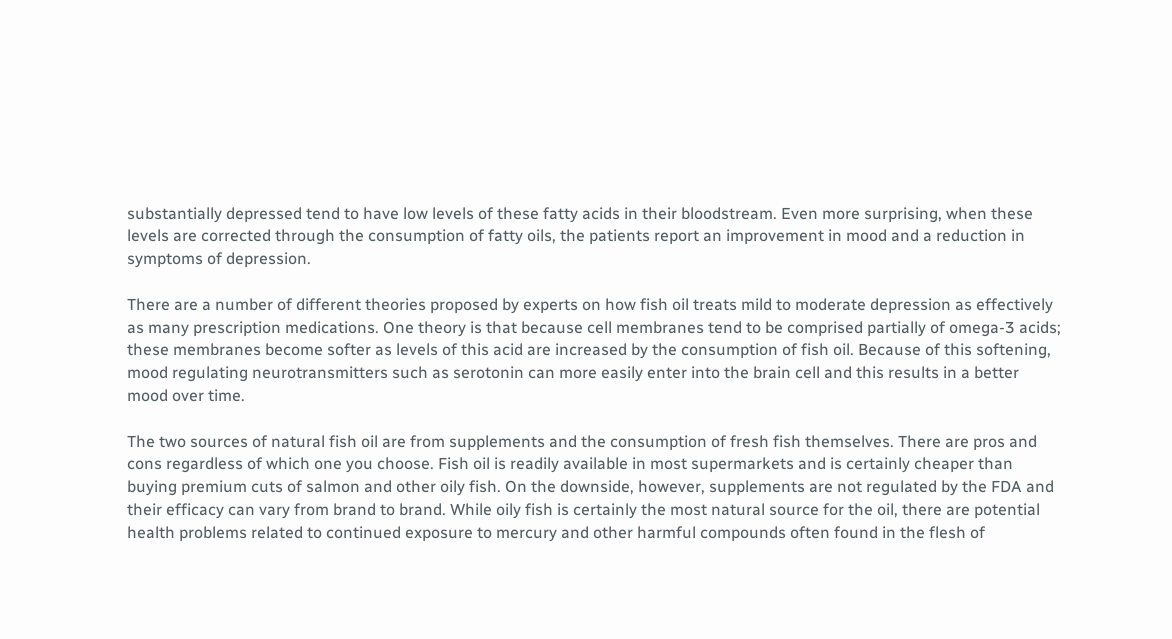substantially depressed tend to have low levels of these fatty acids in their bloodstream. Even more surprising, when these levels are corrected through the consumption of fatty oils, the patients report an improvement in mood and a reduction in symptoms of depression.

There are a number of different theories proposed by experts on how fish oil treats mild to moderate depression as effectively as many prescription medications. One theory is that because cell membranes tend to be comprised partially of omega-3 acids; these membranes become softer as levels of this acid are increased by the consumption of fish oil. Because of this softening, mood regulating neurotransmitters such as serotonin can more easily enter into the brain cell and this results in a better mood over time.

The two sources of natural fish oil are from supplements and the consumption of fresh fish themselves. There are pros and cons regardless of which one you choose. Fish oil is readily available in most supermarkets and is certainly cheaper than buying premium cuts of salmon and other oily fish. On the downside, however, supplements are not regulated by the FDA and their efficacy can vary from brand to brand. While oily fish is certainly the most natural source for the oil, there are potential health problems related to continued exposure to mercury and other harmful compounds often found in the flesh of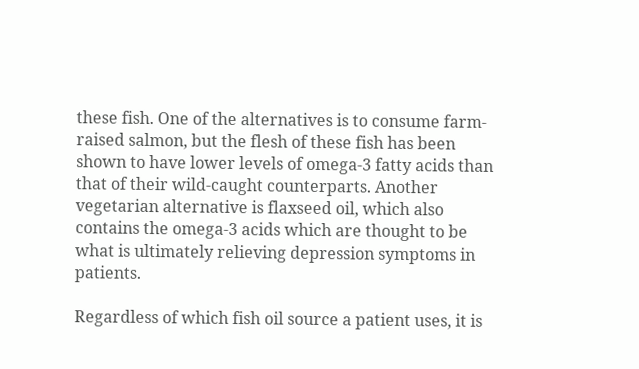these fish. One of the alternatives is to consume farm-raised salmon, but the flesh of these fish has been shown to have lower levels of omega-3 fatty acids than that of their wild-caught counterparts. Another vegetarian alternative is flaxseed oil, which also contains the omega-3 acids which are thought to be what is ultimately relieving depression symptoms in patients.

Regardless of which fish oil source a patient uses, it is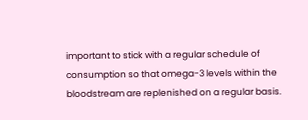important to stick with a regular schedule of consumption so that omega-3 levels within the bloodstream are replenished on a regular basis.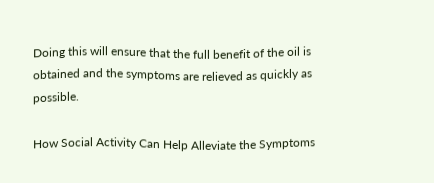Doing this will ensure that the full benefit of the oil is obtained and the symptoms are relieved as quickly as possible.

How Social Activity Can Help Alleviate the Symptoms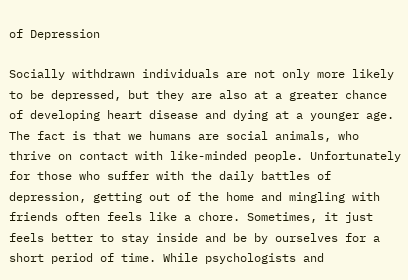of Depression

Socially withdrawn individuals are not only more likely to be depressed, but they are also at a greater chance of developing heart disease and dying at a younger age. The fact is that we humans are social animals, who thrive on contact with like-minded people. Unfortunately for those who suffer with the daily battles of depression, getting out of the home and mingling with friends often feels like a chore. Sometimes, it just feels better to stay inside and be by ourselves for a short period of time. While psychologists and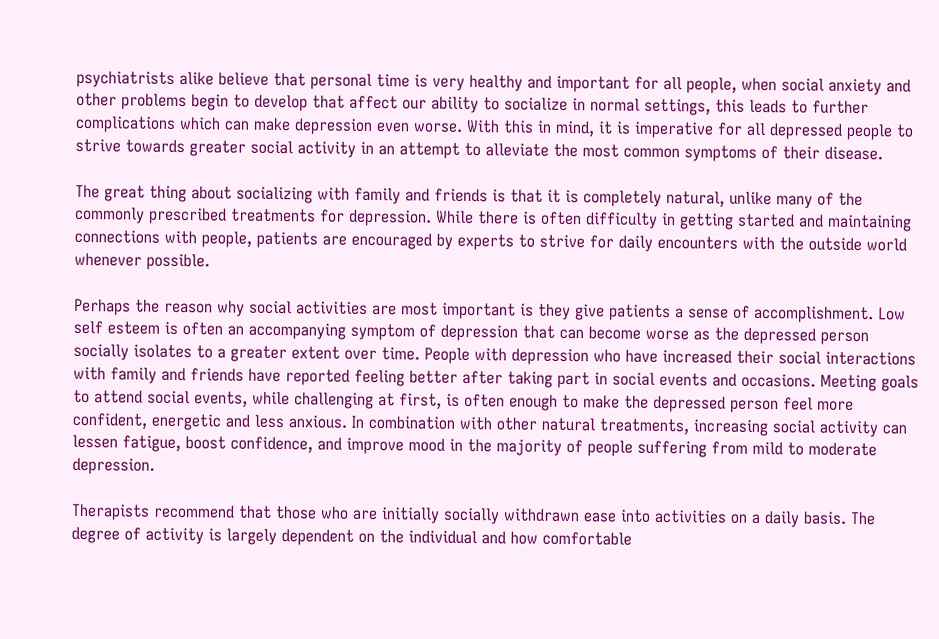psychiatrists alike believe that personal time is very healthy and important for all people, when social anxiety and other problems begin to develop that affect our ability to socialize in normal settings, this leads to further complications which can make depression even worse. With this in mind, it is imperative for all depressed people to strive towards greater social activity in an attempt to alleviate the most common symptoms of their disease.

The great thing about socializing with family and friends is that it is completely natural, unlike many of the commonly prescribed treatments for depression. While there is often difficulty in getting started and maintaining connections with people, patients are encouraged by experts to strive for daily encounters with the outside world whenever possible.

Perhaps the reason why social activities are most important is they give patients a sense of accomplishment. Low self esteem is often an accompanying symptom of depression that can become worse as the depressed person socially isolates to a greater extent over time. People with depression who have increased their social interactions with family and friends have reported feeling better after taking part in social events and occasions. Meeting goals to attend social events, while challenging at first, is often enough to make the depressed person feel more confident, energetic and less anxious. In combination with other natural treatments, increasing social activity can lessen fatigue, boost confidence, and improve mood in the majority of people suffering from mild to moderate depression.

Therapists recommend that those who are initially socially withdrawn ease into activities on a daily basis. The degree of activity is largely dependent on the individual and how comfortable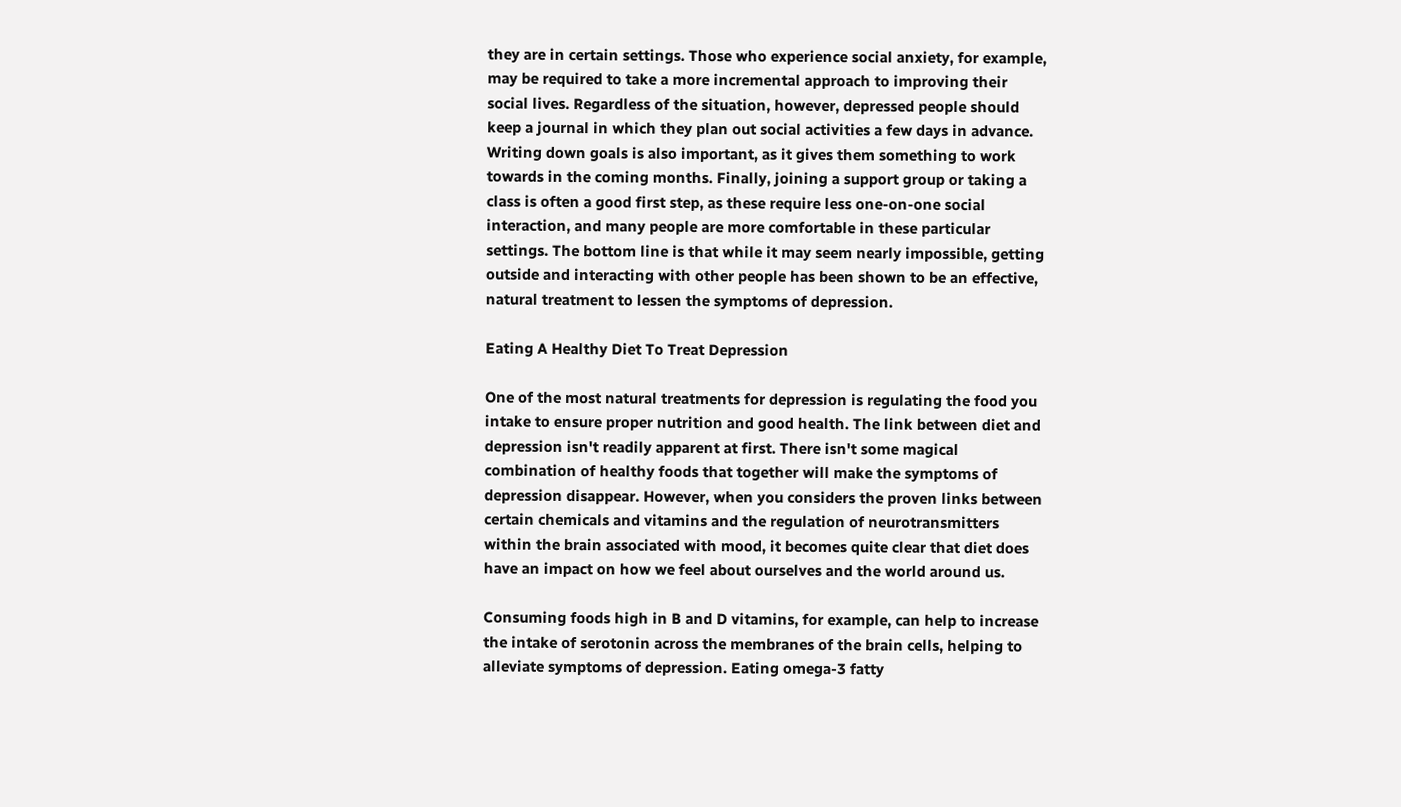they are in certain settings. Those who experience social anxiety, for example, may be required to take a more incremental approach to improving their social lives. Regardless of the situation, however, depressed people should keep a journal in which they plan out social activities a few days in advance. Writing down goals is also important, as it gives them something to work towards in the coming months. Finally, joining a support group or taking a class is often a good first step, as these require less one-on-one social interaction, and many people are more comfortable in these particular settings. The bottom line is that while it may seem nearly impossible, getting outside and interacting with other people has been shown to be an effective, natural treatment to lessen the symptoms of depression.

Eating A Healthy Diet To Treat Depression

One of the most natural treatments for depression is regulating the food you intake to ensure proper nutrition and good health. The link between diet and depression isn't readily apparent at first. There isn't some magical combination of healthy foods that together will make the symptoms of depression disappear. However, when you considers the proven links between certain chemicals and vitamins and the regulation of neurotransmitters within the brain associated with mood, it becomes quite clear that diet does have an impact on how we feel about ourselves and the world around us.

Consuming foods high in B and D vitamins, for example, can help to increase the intake of serotonin across the membranes of the brain cells, helping to alleviate symptoms of depression. Eating omega-3 fatty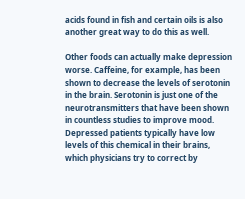acids found in fish and certain oils is also another great way to do this as well.

Other foods can actually make depression worse. Caffeine, for example, has been shown to decrease the levels of serotonin in the brain. Serotonin is just one of the neurotransmitters that have been shown in countless studies to improve mood. Depressed patients typically have low levels of this chemical in their brains, which physicians try to correct by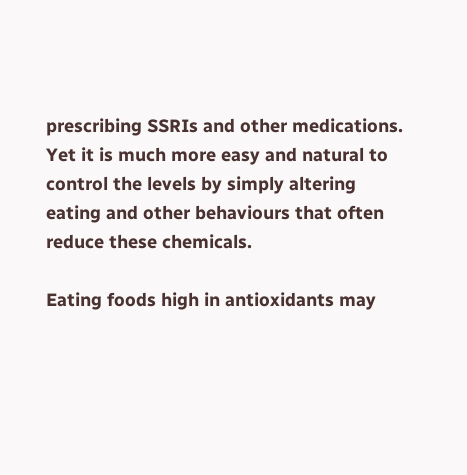prescribing SSRIs and other medications. Yet it is much more easy and natural to control the levels by simply altering eating and other behaviours that often reduce these chemicals.

Eating foods high in antioxidants may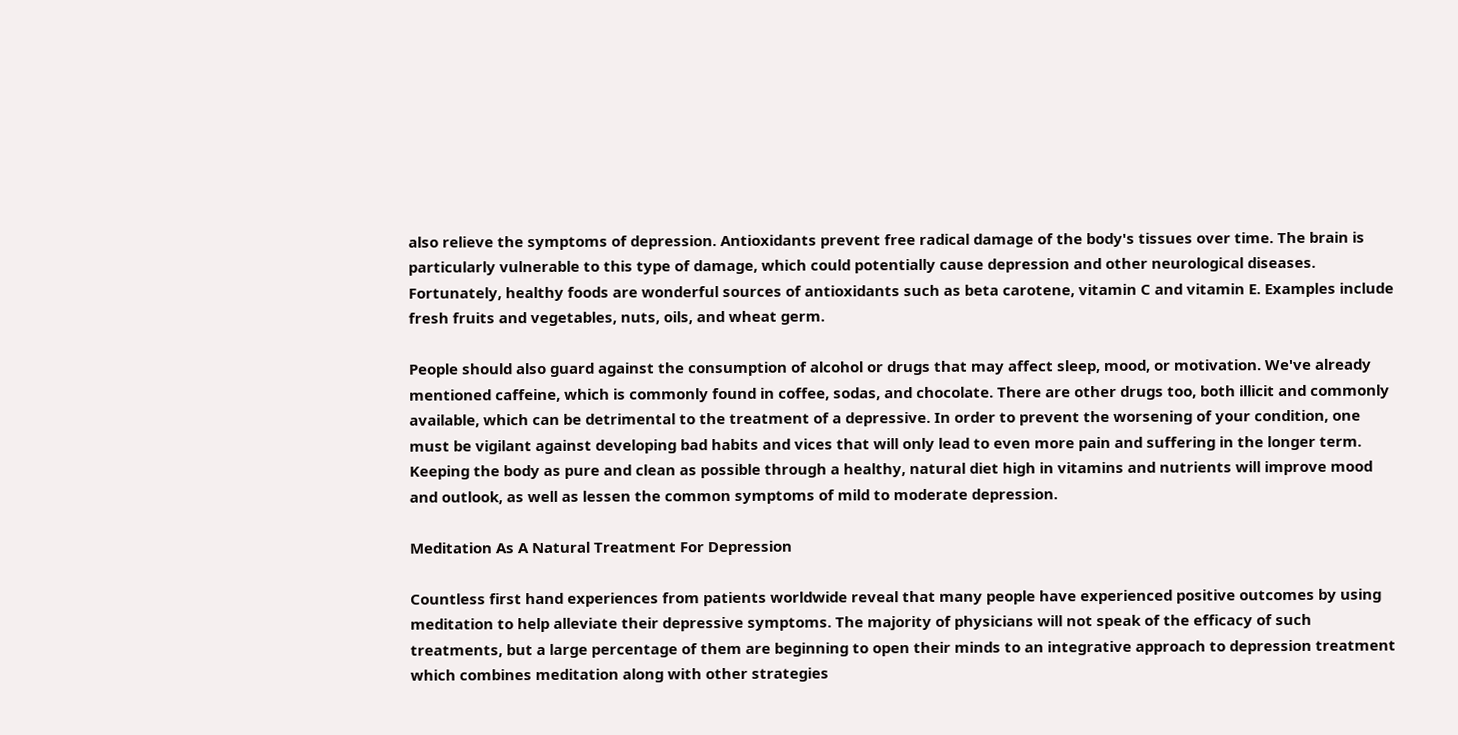also relieve the symptoms of depression. Antioxidants prevent free radical damage of the body's tissues over time. The brain is particularly vulnerable to this type of damage, which could potentially cause depression and other neurological diseases. Fortunately, healthy foods are wonderful sources of antioxidants such as beta carotene, vitamin C and vitamin E. Examples include fresh fruits and vegetables, nuts, oils, and wheat germ.

People should also guard against the consumption of alcohol or drugs that may affect sleep, mood, or motivation. We've already mentioned caffeine, which is commonly found in coffee, sodas, and chocolate. There are other drugs too, both illicit and commonly available, which can be detrimental to the treatment of a depressive. In order to prevent the worsening of your condition, one must be vigilant against developing bad habits and vices that will only lead to even more pain and suffering in the longer term. Keeping the body as pure and clean as possible through a healthy, natural diet high in vitamins and nutrients will improve mood and outlook, as well as lessen the common symptoms of mild to moderate depression.

Meditation As A Natural Treatment For Depression

Countless first hand experiences from patients worldwide reveal that many people have experienced positive outcomes by using meditation to help alleviate their depressive symptoms. The majority of physicians will not speak of the efficacy of such treatments, but a large percentage of them are beginning to open their minds to an integrative approach to depression treatment which combines meditation along with other strategies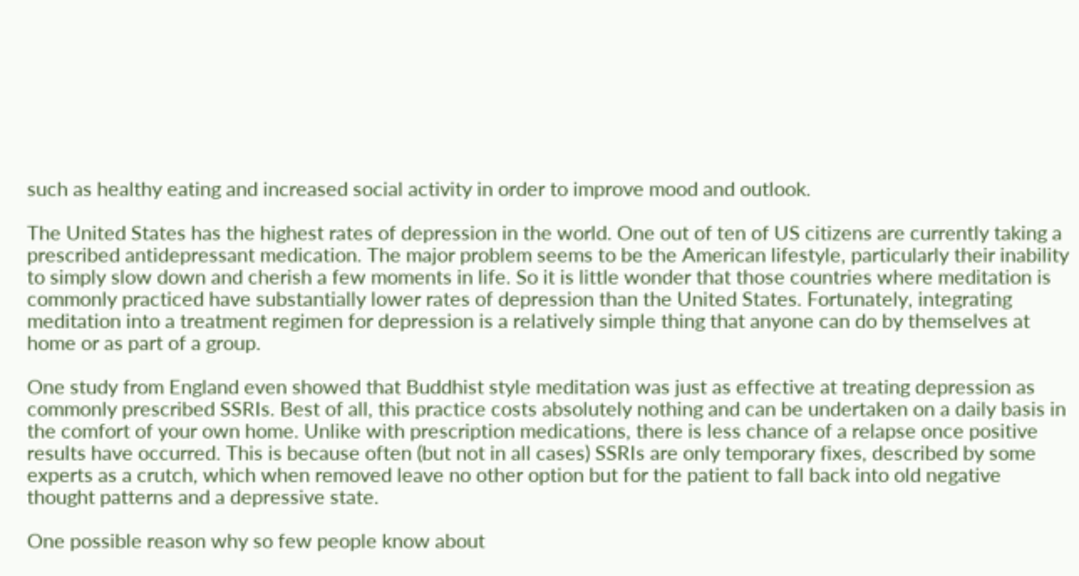such as healthy eating and increased social activity in order to improve mood and outlook.

The United States has the highest rates of depression in the world. One out of ten of US citizens are currently taking a prescribed antidepressant medication. The major problem seems to be the American lifestyle, particularly their inability to simply slow down and cherish a few moments in life. So it is little wonder that those countries where meditation is commonly practiced have substantially lower rates of depression than the United States. Fortunately, integrating meditation into a treatment regimen for depression is a relatively simple thing that anyone can do by themselves at home or as part of a group.

One study from England even showed that Buddhist style meditation was just as effective at treating depression as commonly prescribed SSRIs. Best of all, this practice costs absolutely nothing and can be undertaken on a daily basis in the comfort of your own home. Unlike with prescription medications, there is less chance of a relapse once positive results have occurred. This is because often (but not in all cases) SSRIs are only temporary fixes, described by some experts as a crutch, which when removed leave no other option but for the patient to fall back into old negative thought patterns and a depressive state.

One possible reason why so few people know about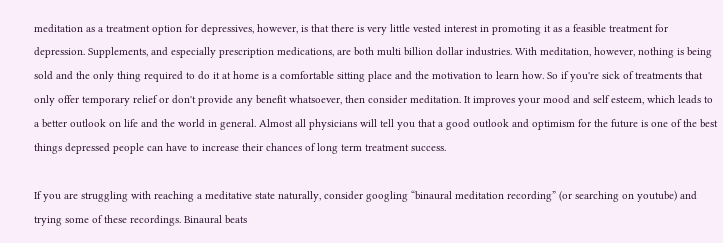meditation as a treatment option for depressives, however, is that there is very little vested interest in promoting it as a feasible treatment for depression. Supplements, and especially prescription medications, are both multi billion dollar industries. With meditation, however, nothing is being sold and the only thing required to do it at home is a comfortable sitting place and the motivation to learn how. So if you're sick of treatments that only offer temporary relief or don't provide any benefit whatsoever, then consider meditation. It improves your mood and self esteem, which leads to a better outlook on life and the world in general. Almost all physicians will tell you that a good outlook and optimism for the future is one of the best things depressed people can have to increase their chances of long term treatment success.

If you are struggling with reaching a meditative state naturally, consider googling “binaural meditation recording” (or searching on youtube) and trying some of these recordings. Binaural beats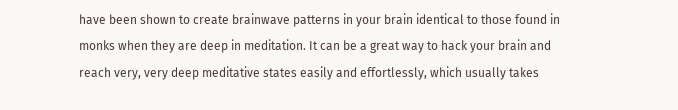have been shown to create brainwave patterns in your brain identical to those found in monks when they are deep in meditation. It can be a great way to hack your brain and reach very, very deep meditative states easily and effortlessly, which usually takes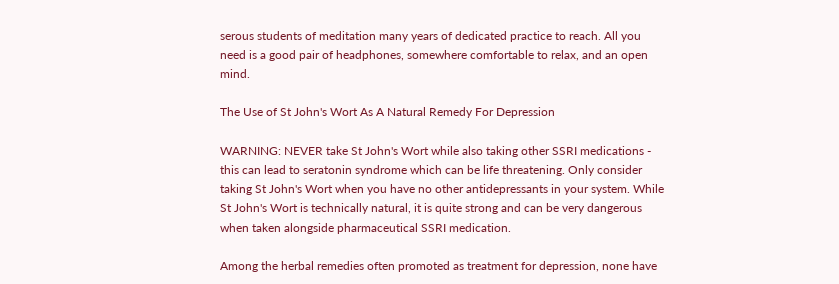serous students of meditation many years of dedicated practice to reach. All you need is a good pair of headphones, somewhere comfortable to relax, and an open mind.

The Use of St John's Wort As A Natural Remedy For Depression

WARNING: NEVER take St John's Wort while also taking other SSRI medications - this can lead to seratonin syndrome which can be life threatening. Only consider taking St John's Wort when you have no other antidepressants in your system. While St John's Wort is technically natural, it is quite strong and can be very dangerous when taken alongside pharmaceutical SSRI medication.

Among the herbal remedies often promoted as treatment for depression, none have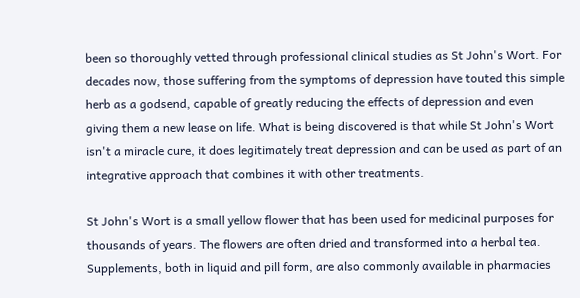been so thoroughly vetted through professional clinical studies as St John's Wort. For decades now, those suffering from the symptoms of depression have touted this simple herb as a godsend, capable of greatly reducing the effects of depression and even giving them a new lease on life. What is being discovered is that while St John's Wort isn't a miracle cure, it does legitimately treat depression and can be used as part of an integrative approach that combines it with other treatments.

St John's Wort is a small yellow flower that has been used for medicinal purposes for thousands of years. The flowers are often dried and transformed into a herbal tea. Supplements, both in liquid and pill form, are also commonly available in pharmacies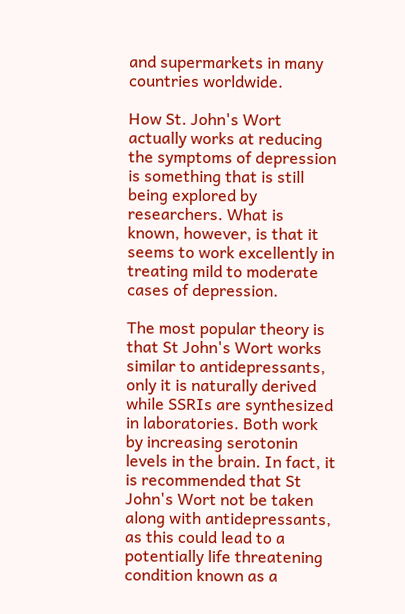and supermarkets in many countries worldwide.

How St. John's Wort actually works at reducing the symptoms of depression is something that is still being explored by researchers. What is known, however, is that it seems to work excellently in treating mild to moderate cases of depression.

The most popular theory is that St John's Wort works similar to antidepressants, only it is naturally derived while SSRIs are synthesized in laboratories. Both work by increasing serotonin levels in the brain. In fact, it is recommended that St John's Wort not be taken along with antidepressants, as this could lead to a potentially life threatening condition known as a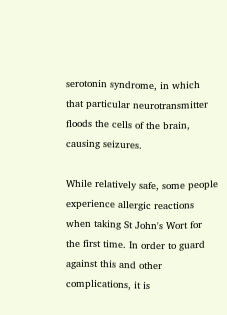serotonin syndrome, in which that particular neurotransmitter floods the cells of the brain, causing seizures.

While relatively safe, some people experience allergic reactions when taking St John's Wort for the first time. In order to guard against this and other complications, it is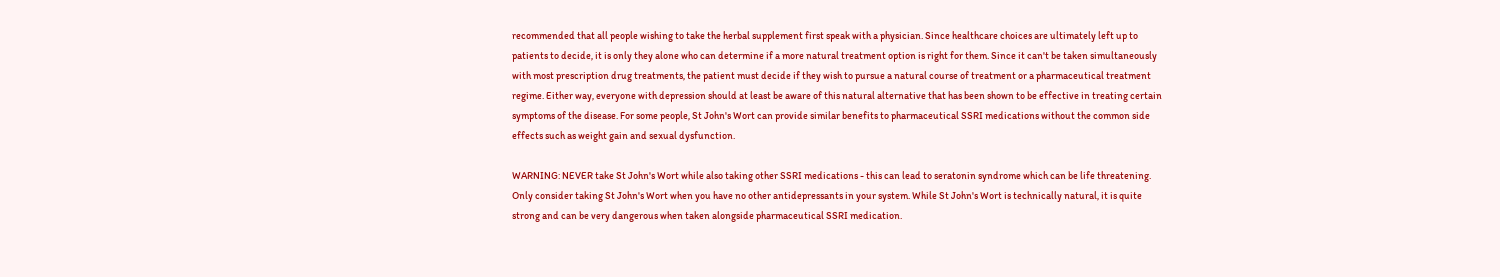recommended that all people wishing to take the herbal supplement first speak with a physician. Since healthcare choices are ultimately left up to patients to decide, it is only they alone who can determine if a more natural treatment option is right for them. Since it can't be taken simultaneously with most prescription drug treatments, the patient must decide if they wish to pursue a natural course of treatment or a pharmaceutical treatment regime. Either way, everyone with depression should at least be aware of this natural alternative that has been shown to be effective in treating certain symptoms of the disease. For some people, St John's Wort can provide similar benefits to pharmaceutical SSRI medications without the common side effects such as weight gain and sexual dysfunction.

WARNING: NEVER take St John's Wort while also taking other SSRI medications - this can lead to seratonin syndrome which can be life threatening. Only consider taking St John's Wort when you have no other antidepressants in your system. While St John's Wort is technically natural, it is quite strong and can be very dangerous when taken alongside pharmaceutical SSRI medication.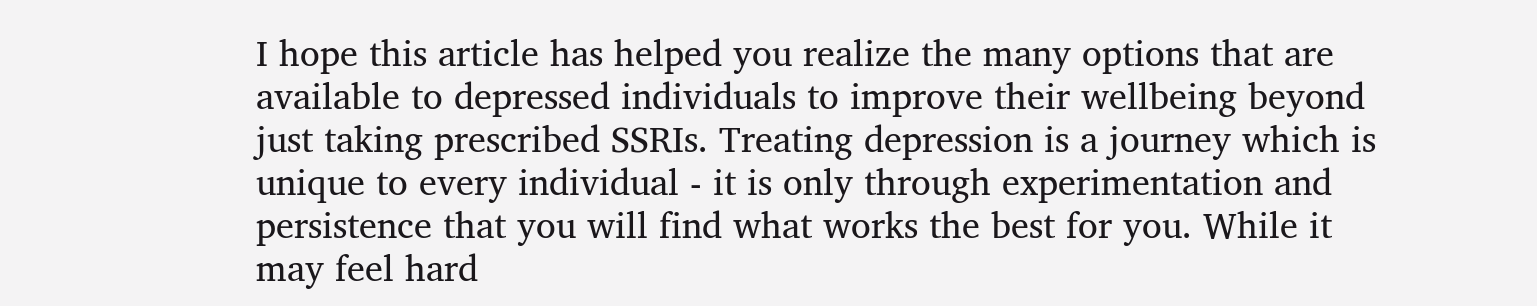I hope this article has helped you realize the many options that are available to depressed individuals to improve their wellbeing beyond just taking prescribed SSRIs. Treating depression is a journey which is unique to every individual - it is only through experimentation and persistence that you will find what works the best for you. While it may feel hard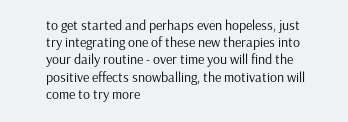to get started and perhaps even hopeless, just try integrating one of these new therapies into your daily routine - over time you will find the positive effects snowballing, the motivation will come to try more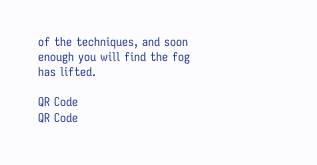of the techniques, and soon enough you will find the fog has lifted.

QR Code
QR Code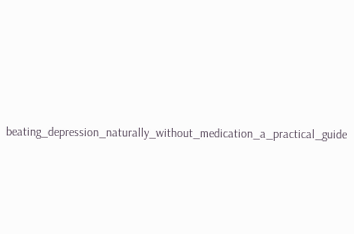beating_depression_naturally_without_medication_a_practical_guide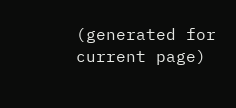(generated for current page)